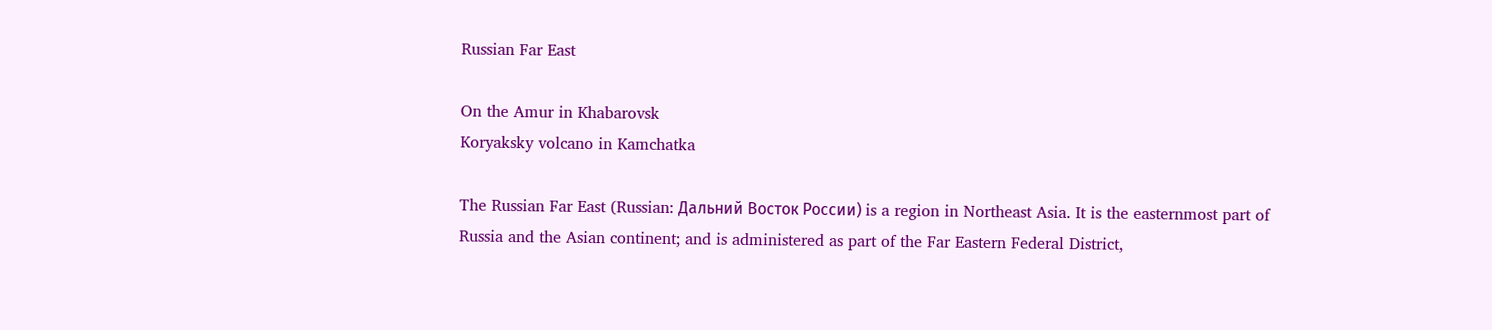Russian Far East

On the Amur in Khabarovsk
Koryaksky volcano in Kamchatka

The Russian Far East (Russian: Дальний Восток России) is a region in Northeast Asia. It is the easternmost part of Russia and the Asian continent; and is administered as part of the Far Eastern Federal District,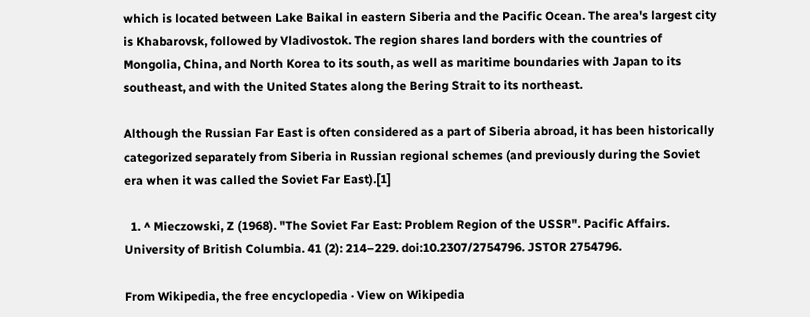which is located between Lake Baikal in eastern Siberia and the Pacific Ocean. The area's largest city is Khabarovsk, followed by Vladivostok. The region shares land borders with the countries of Mongolia, China, and North Korea to its south, as well as maritime boundaries with Japan to its southeast, and with the United States along the Bering Strait to its northeast.

Although the Russian Far East is often considered as a part of Siberia abroad, it has been historically categorized separately from Siberia in Russian regional schemes (and previously during the Soviet era when it was called the Soviet Far East).[1]

  1. ^ Mieczowski, Z (1968). "The Soviet Far East: Problem Region of the USSR". Pacific Affairs. University of British Columbia. 41 (2): 214–229. doi:10.2307/2754796. JSTOR 2754796.

From Wikipedia, the free encyclopedia · View on Wikipedia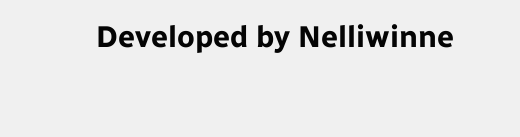Developed by Nelliwinne